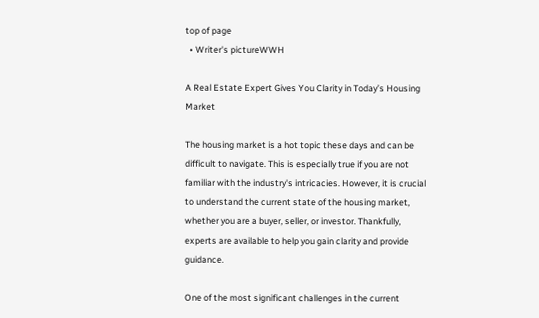top of page
  • Writer's pictureWWH

A Real Estate Expert Gives You Clarity in Today’s Housing Market

The housing market is a hot topic these days and can be difficult to navigate. This is especially true if you are not familiar with the industry's intricacies. However, it is crucial to understand the current state of the housing market, whether you are a buyer, seller, or investor. Thankfully, experts are available to help you gain clarity and provide guidance.

One of the most significant challenges in the current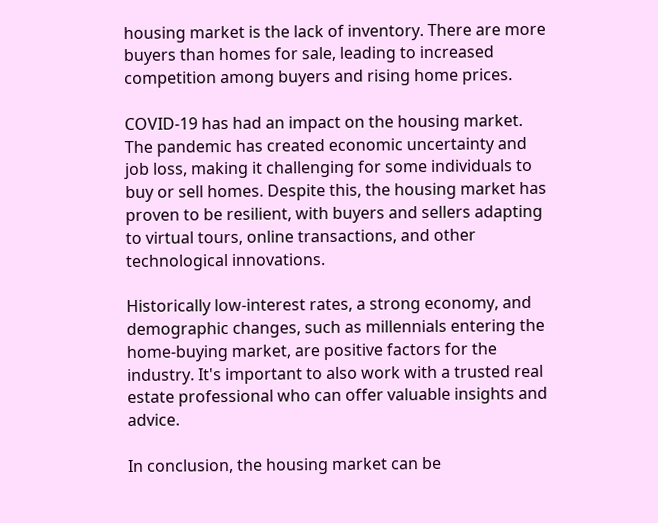housing market is the lack of inventory. There are more buyers than homes for sale, leading to increased competition among buyers and rising home prices.

COVID-19 has had an impact on the housing market. The pandemic has created economic uncertainty and job loss, making it challenging for some individuals to buy or sell homes. Despite this, the housing market has proven to be resilient, with buyers and sellers adapting to virtual tours, online transactions, and other technological innovations.

Historically low-interest rates, a strong economy, and demographic changes, such as millennials entering the home-buying market, are positive factors for the industry. It's important to also work with a trusted real estate professional who can offer valuable insights and advice.

In conclusion, the housing market can be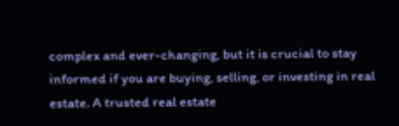complex and ever-changing, but it is crucial to stay informed if you are buying, selling, or investing in real estate. A trusted real estate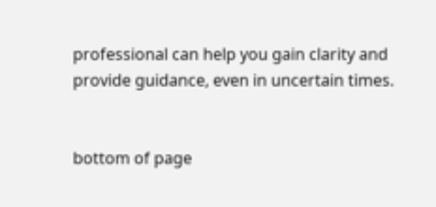professional can help you gain clarity and provide guidance, even in uncertain times.


bottom of page